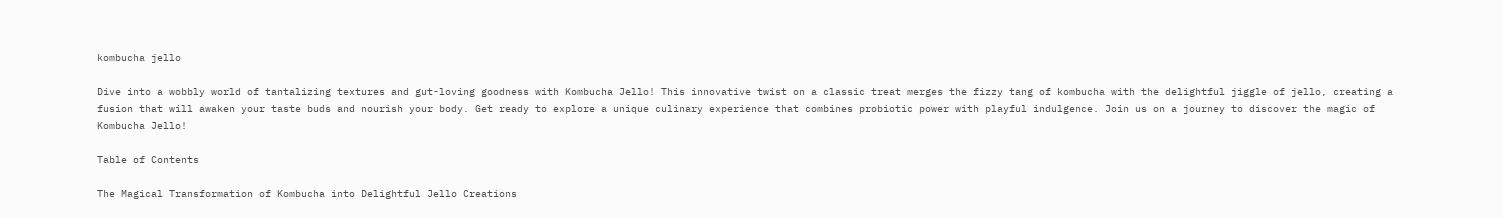kombucha jello

Dive into a wobbly world of tantalizing textures and gut-loving goodness with Kombucha Jello! This innovative twist on a classic treat merges the fizzy tang of kombucha with the delightful jiggle of jello, creating a fusion that will awaken your taste buds and nourish your body. Get ready to explore a unique culinary experience that combines probiotic power with playful indulgence. Join us on a journey to discover the magic of Kombucha Jello!

Table of Contents

The Magical Transformation of Kombucha into Delightful Jello Creations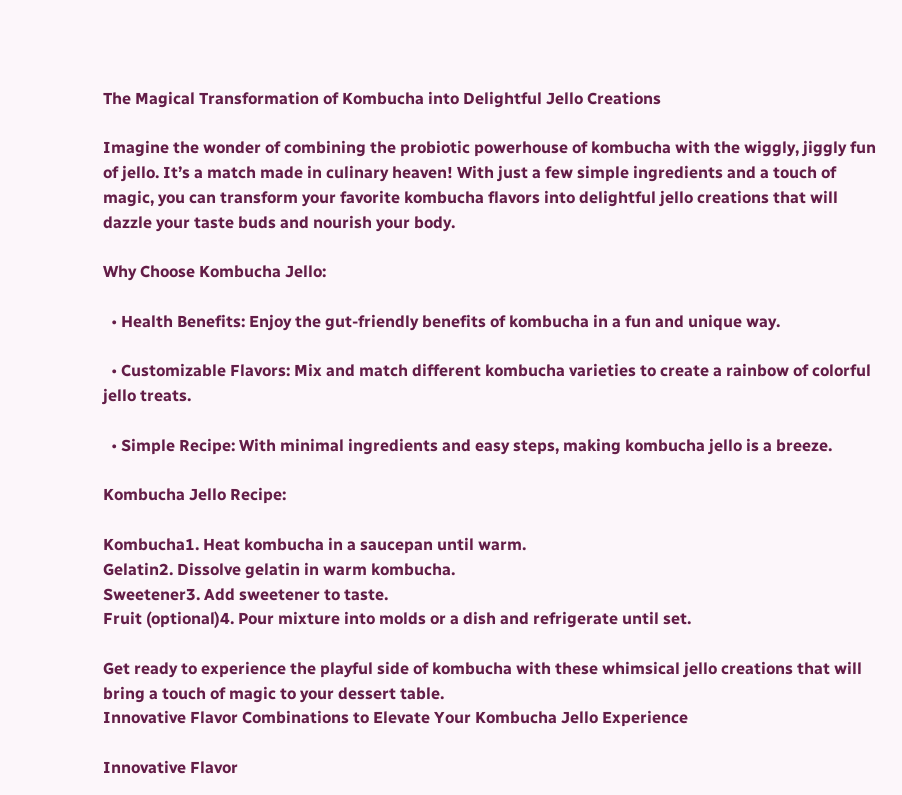The Magical Transformation of Kombucha into Delightful Jello Creations

Imagine the wonder of combining the probiotic powerhouse of kombucha with the wiggly, jiggly fun of jello. It’s a match made in culinary heaven! With just a few simple ingredients and a touch of magic, you can transform your favorite kombucha flavors into delightful jello creations that will dazzle your taste buds and nourish your body.

Why Choose Kombucha Jello:

  • Health Benefits: Enjoy the gut-friendly benefits of kombucha in a fun and unique way.

  • Customizable Flavors: Mix and match different kombucha varieties to create a rainbow of colorful jello treats.

  • Simple Recipe: With minimal ingredients and easy steps, making kombucha jello is a breeze.

Kombucha Jello Recipe:

Kombucha1. Heat kombucha in a saucepan until warm.
Gelatin2. Dissolve gelatin in warm kombucha.
Sweetener3. Add sweetener to taste.
Fruit (optional)4. Pour mixture into molds or a dish and refrigerate until set.

Get ready to experience the playful side of kombucha with these whimsical jello creations that will bring a touch of magic to your dessert table.
Innovative Flavor Combinations to Elevate Your Kombucha Jello Experience

Innovative Flavor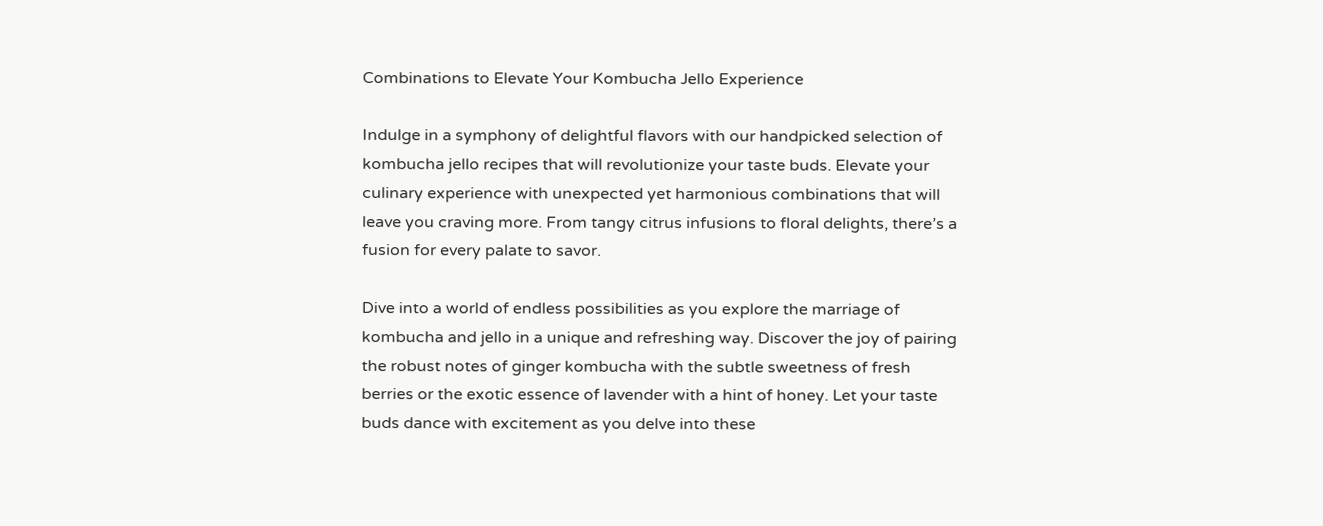Combinations to Elevate Your Kombucha Jello Experience

Indulge in a symphony of delightful flavors with our handpicked selection of kombucha jello recipes that will revolutionize your taste buds. Elevate your culinary experience with unexpected yet harmonious combinations that will leave you craving more. From tangy citrus infusions to floral delights, there’s a fusion for every palate to savor.

Dive into a world of endless possibilities as you explore the marriage of kombucha and jello in a unique and refreshing way. Discover the joy of pairing the robust notes of ginger kombucha with the subtle sweetness of fresh berries or the exotic essence of lavender with a hint of honey. Let your taste buds dance with excitement as you delve into these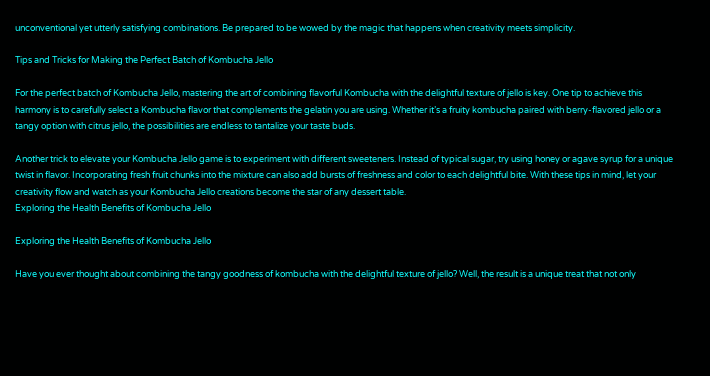unconventional yet utterly satisfying combinations. Be prepared to be wowed by the magic that happens when creativity meets simplicity.

Tips and Tricks for Making the Perfect Batch of Kombucha Jello

For the perfect batch of Kombucha Jello, mastering the art of combining flavorful Kombucha with the delightful texture of jello is key. One tip to achieve this harmony is to carefully select a Kombucha flavor that complements the gelatin you are using. Whether it’s a fruity kombucha paired with berry-flavored jello or a tangy option with citrus jello, the possibilities are endless to tantalize your taste buds.

Another trick to elevate your Kombucha Jello game is to experiment with different sweeteners. Instead of typical sugar, try using honey or agave syrup for a unique twist in flavor. Incorporating fresh fruit chunks into the mixture can also add bursts of freshness and color to each delightful bite. With these tips in mind, let your creativity flow and watch as your Kombucha Jello creations become the star of any dessert table.
Exploring the Health Benefits of Kombucha Jello

Exploring the Health Benefits of Kombucha Jello

Have you ever thought about combining the tangy goodness of kombucha with the delightful texture of jello? Well, the result is a unique treat that not only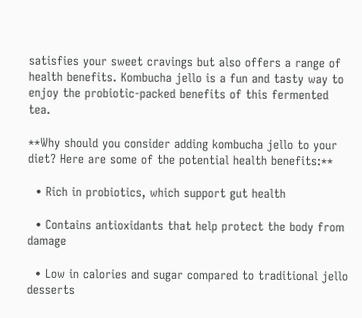satisfies your sweet cravings but also offers a range of health benefits. Kombucha jello is a fun and tasty way to enjoy the probiotic-packed benefits of this fermented tea.

**Why should you consider adding kombucha jello to your diet? Here are some of the potential health benefits:**

  • Rich in probiotics, which support gut health

  • Contains antioxidants that help protect the body from damage

  • Low in calories and sugar compared to traditional jello desserts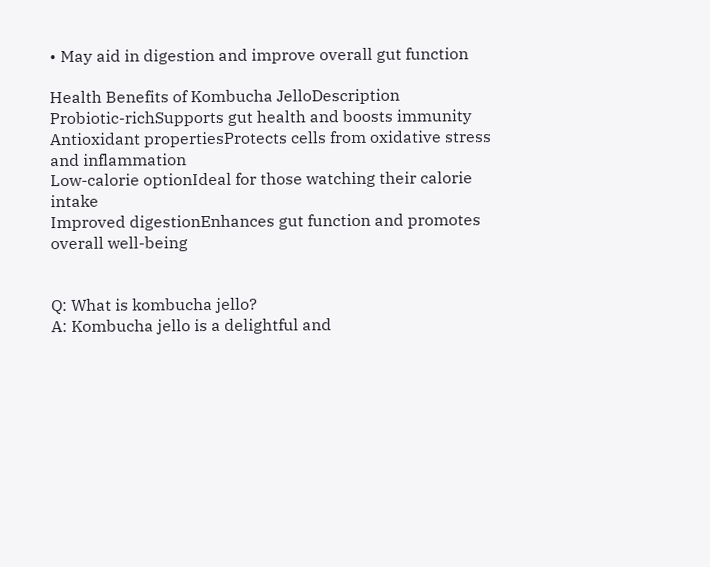• May aid in digestion and improve overall gut function

Health Benefits of Kombucha JelloDescription
Probiotic-richSupports gut health and boosts immunity
Antioxidant propertiesProtects cells from oxidative stress and inflammation
Low-calorie optionIdeal for those watching their calorie intake
Improved digestionEnhances gut function and promotes overall well-being


Q: What is kombucha jello?
A: Kombucha jello is a delightful and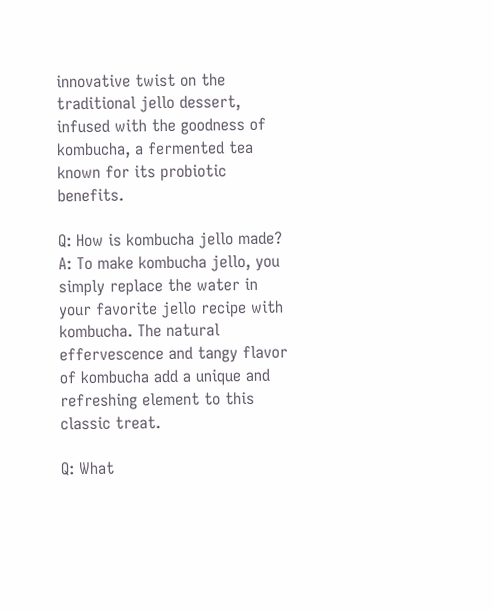innovative twist on the traditional jello dessert, infused with the goodness of kombucha, a fermented tea known for its probiotic benefits.

Q: How is kombucha jello made?
A: To make kombucha jello, you simply replace the water in your favorite jello recipe with kombucha. The natural effervescence and tangy flavor of kombucha add a unique and refreshing element to this classic treat.

Q: What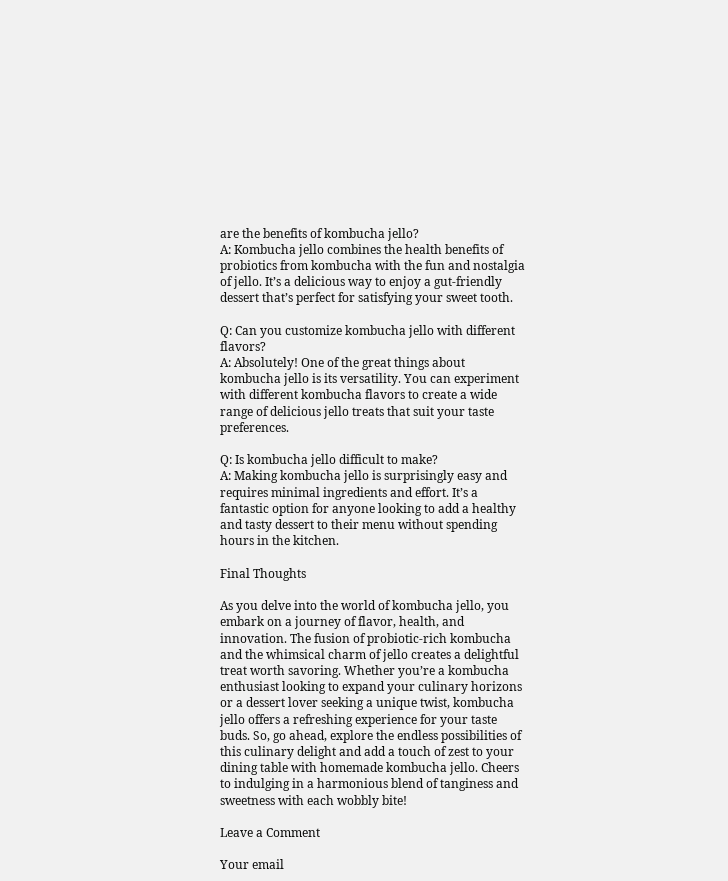are the benefits of kombucha jello?
A: Kombucha jello combines the health benefits of probiotics from kombucha with the fun and nostalgia of jello. It’s a delicious way to enjoy a gut-friendly dessert that’s perfect for satisfying your sweet tooth.

Q: Can you customize kombucha jello with different flavors?
A: Absolutely! One of the great things about kombucha jello is its versatility. You can experiment with different kombucha flavors to create a wide range of delicious jello treats that suit your taste preferences.

Q: Is kombucha jello difficult to make?
A: Making kombucha jello is surprisingly easy and requires minimal ingredients and effort. It’s a fantastic option for anyone looking to add a healthy and tasty dessert to their menu without spending hours in the kitchen.

Final Thoughts

As you delve into the world of kombucha jello, you embark on a journey of flavor, health, and innovation. The fusion of probiotic-rich kombucha and the whimsical charm of jello creates a delightful treat worth savoring. Whether you’re a kombucha enthusiast looking to expand your culinary horizons or a dessert lover seeking a unique twist, kombucha jello offers a refreshing experience for your taste buds. So, go ahead, explore the endless possibilities of this culinary delight and add a touch of zest to your dining table with homemade kombucha jello. Cheers to indulging in a harmonious blend of tanginess and sweetness with each wobbly bite!

Leave a Comment

Your email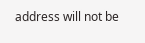address will not be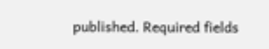published. Required fields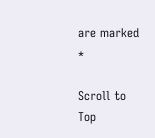are marked *

Scroll to Top